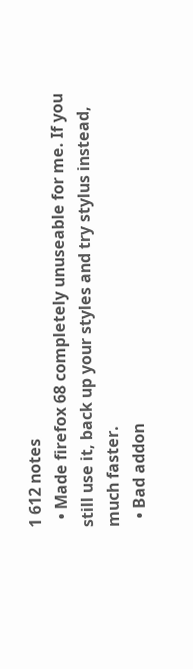1 612 notes
  • Made firefox 68 completely unuseable for me. If you still use it, back up your styles and try stylus instead, much faster.
  • Bad addon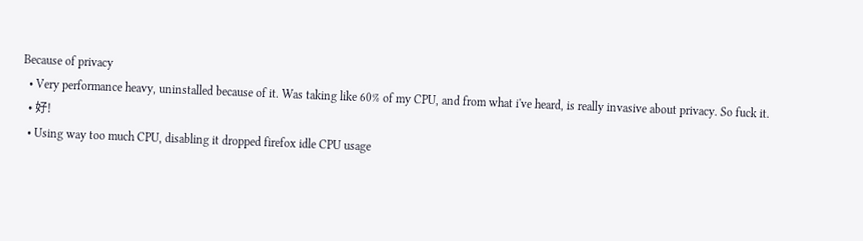Because of privacy
  • Very performance heavy, uninstalled because of it. Was taking like 60% of my CPU, and from what i've heard, is really invasive about privacy. So fuck it.
  • 好!
  • Using way too much CPU, disabling it dropped firefox idle CPU usage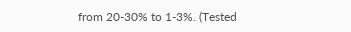from 20-30% to 1-3%. (Tested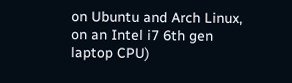on Ubuntu and Arch Linux, on an Intel i7 6th gen laptop CPU)